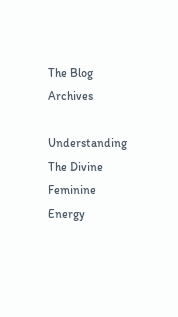The Blog Archives

Understanding The Divine Feminine Energy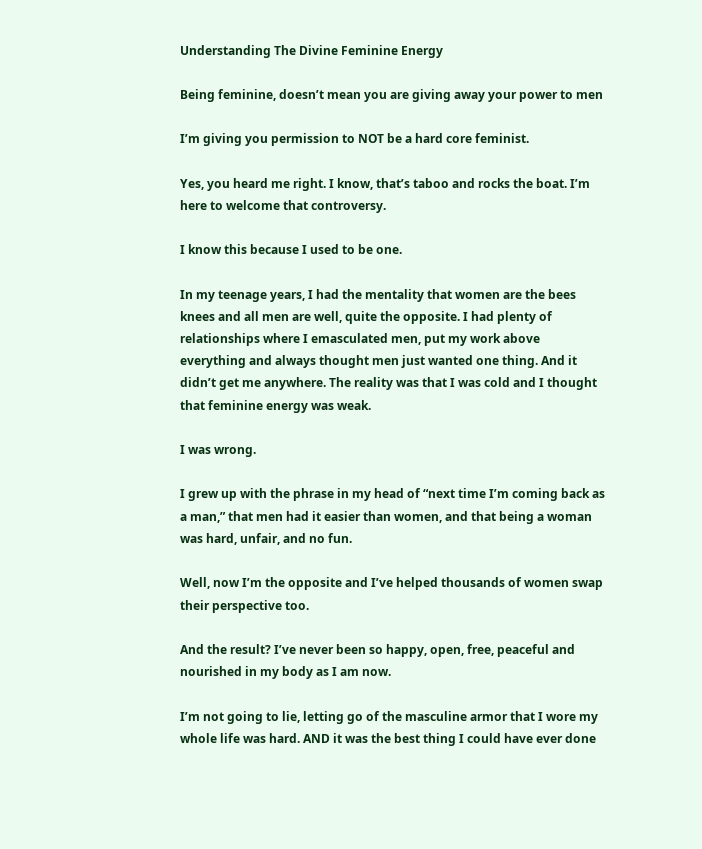Understanding The Divine Feminine Energy

Being feminine, doesn’t mean you are giving away your power to men

I’m giving you permission to NOT be a hard core feminist.

Yes, you heard me right. I know, that’s taboo and rocks the boat. I’m here to welcome that controversy.

I know this because I used to be one.

In my teenage years, I had the mentality that women are the bees knees and all men are well, quite the opposite. I had plenty of relationships where I emasculated men, put my work above everything and always thought men just wanted one thing. And it didn’t get me anywhere. The reality was that I was cold and I thought that feminine energy was weak.

I was wrong.

I grew up with the phrase in my head of “next time I’m coming back as a man,” that men had it easier than women, and that being a woman was hard, unfair, and no fun.

Well, now I’m the opposite and I’ve helped thousands of women swap their perspective too.

And the result? I’ve never been so happy, open, free, peaceful and nourished in my body as I am now.

I’m not going to lie, letting go of the masculine armor that I wore my whole life was hard. AND it was the best thing I could have ever done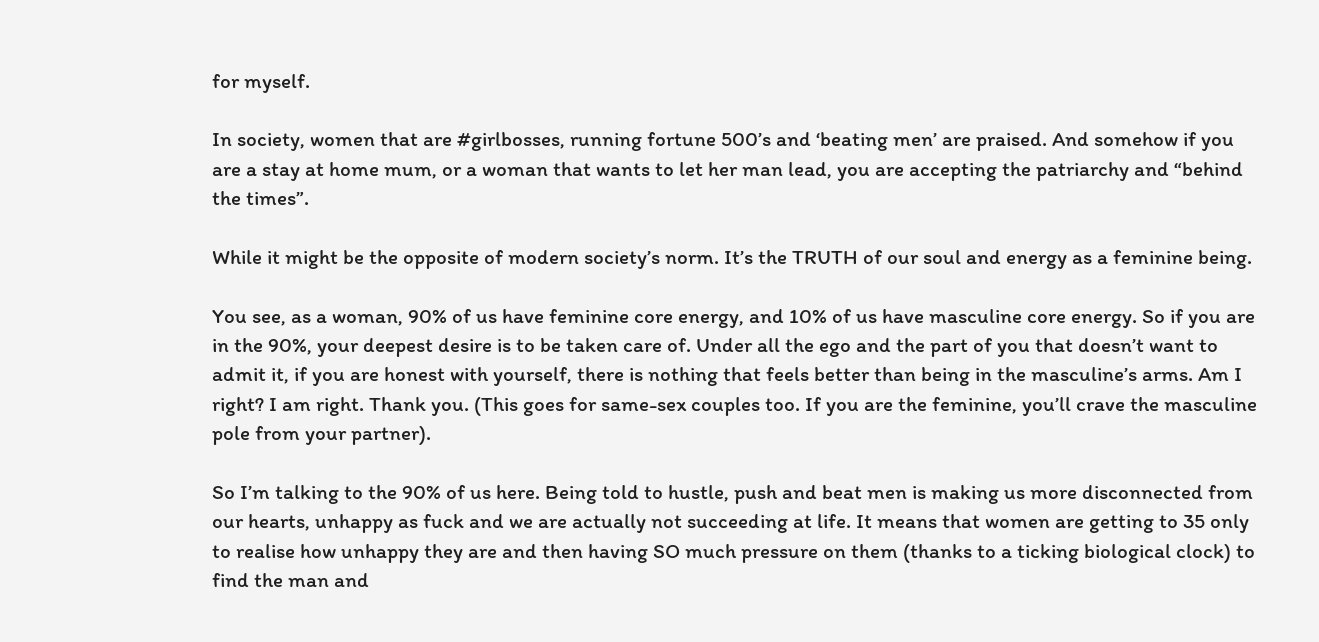for myself.

In society, women that are #girlbosses, running fortune 500’s and ‘beating men’ are praised. And somehow if you are a stay at home mum, or a woman that wants to let her man lead, you are accepting the patriarchy and “behind the times”.

While it might be the opposite of modern society’s norm. It’s the TRUTH of our soul and energy as a feminine being.

You see, as a woman, 90% of us have feminine core energy, and 10% of us have masculine core energy. So if you are in the 90%, your deepest desire is to be taken care of. Under all the ego and the part of you that doesn’t want to admit it, if you are honest with yourself, there is nothing that feels better than being in the masculine’s arms. Am I right? I am right. Thank you. (This goes for same-sex couples too. If you are the feminine, you’ll crave the masculine pole from your partner).

So I’m talking to the 90% of us here. Being told to hustle, push and beat men is making us more disconnected from our hearts, unhappy as fuck and we are actually not succeeding at life. It means that women are getting to 35 only to realise how unhappy they are and then having SO much pressure on them (thanks to a ticking biological clock) to find the man and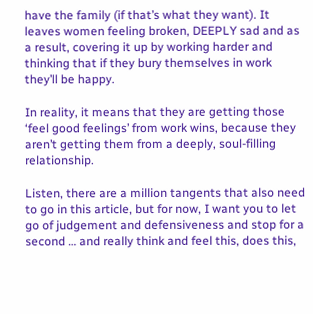have the family (if that’s what they want). It leaves women feeling broken, DEEPLY sad and as a result, covering it up by working harder and thinking that if they bury themselves in work they’ll be happy.

In reality, it means that they are getting those ‘feel good feelings’ from work wins, because they aren’t getting them from a deeply, soul-filling relationship.

Listen, there are a million tangents that also need to go in this article, but for now, I want you to let go of judgement and defensiveness and stop for a second … and really think and feel this, does this,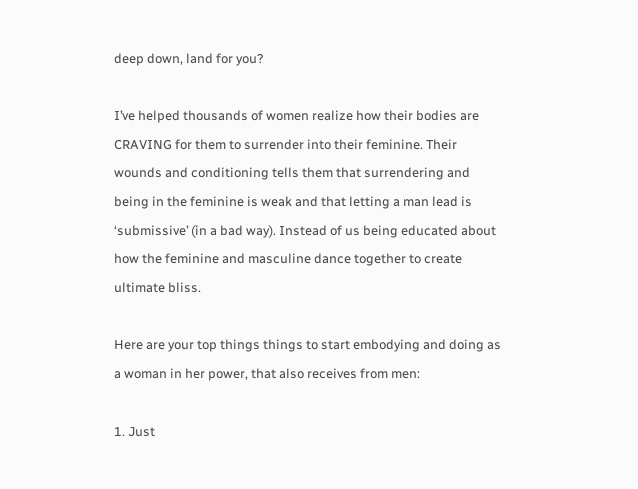deep down, land for you?

I’ve helped thousands of women realize how their bodies are CRAVING for them to surrender into their feminine. Their wounds and conditioning tells them that surrendering and being in the feminine is weak and that letting a man lead is ‘submissive’ (in a bad way). Instead of us being educated about how the feminine and masculine dance together to create ultimate bliss.

Here are your top things things to start embodying and doing as a woman in her power, that also receives from men:

1. Just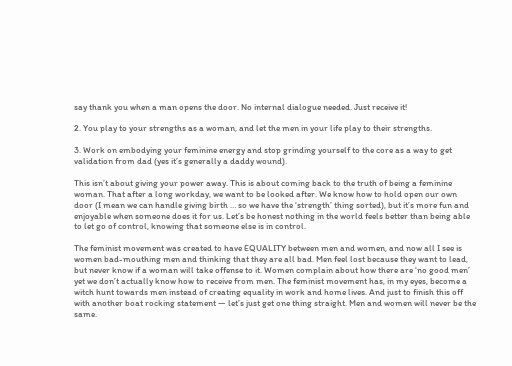say thank you when a man opens the door. No internal dialogue needed. Just receive it!

2. You play to your strengths as a woman, and let the men in your life play to their strengths.

3. Work on embodying your feminine energy and stop grinding yourself to the core as a way to get validation from dad (yes it’s generally a daddy wound).

This isn’t about giving your power away. This is about coming back to the truth of being a feminine woman. That after a long workday, we want to be looked after. We know how to hold open our own door (I mean we can handle giving birth … so we have the ‘strength’ thing sorted), but it’s more fun and enjoyable when someone does it for us. Let’s be honest nothing in the world feels better than being able to let go of control, knowing that someone else is in control.

The feminist movement was created to have EQUALITY between men and women, and now all I see is women bad-mouthing men and thinking that they are all bad. Men feel lost because they want to lead, but never know if a woman will take offense to it. Women complain about how there are ‘no good men’ yet we don’t actually know how to receive from men. The feminist movement has, in my eyes, become a witch hunt towards men instead of creating equality in work and home lives. And just to finish this off with another boat rocking statement — let’s just get one thing straight. Men and women will never be the same.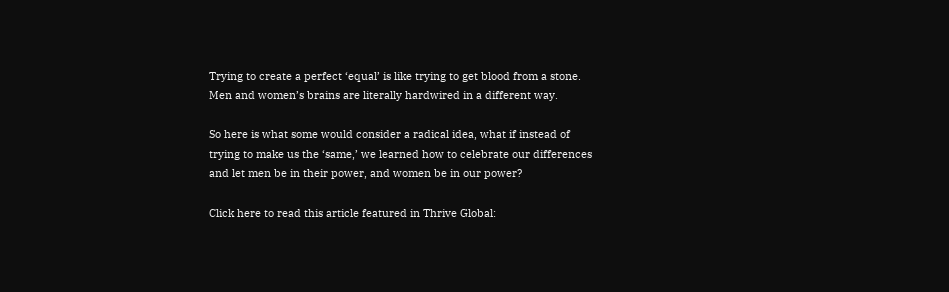Trying to create a perfect ‘equal’ is like trying to get blood from a stone. Men and women’s brains are literally hardwired in a different way.

So here is what some would consider a radical idea, what if instead of trying to make us the ‘same,’ we learned how to celebrate our differences and let men be in their power, and women be in our power?

Click here to read this article featured in Thrive Global: